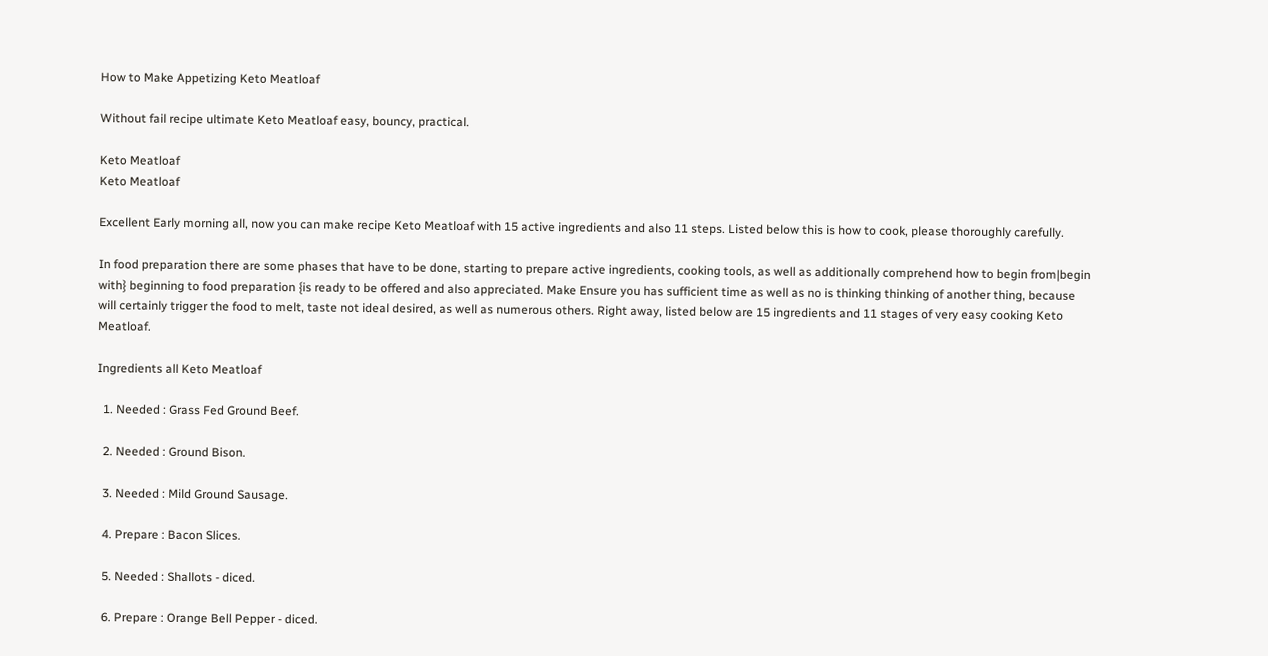How to Make Appetizing Keto Meatloaf

Without fail recipe ultimate Keto Meatloaf easy, bouncy, practical.

Keto Meatloaf
Keto Meatloaf

Excellent Early morning all, now you can make recipe Keto Meatloaf with 15 active ingredients and also 11 steps. Listed below this is how to cook, please thoroughly carefully.

In food preparation there are some phases that have to be done, starting to prepare active ingredients, cooking tools, as well as additionally comprehend how to begin from|begin with} beginning to food preparation {is ready to be offered and also appreciated. Make Ensure you has sufficient time as well as no is thinking thinking of another thing, because will certainly trigger the food to melt, taste not ideal desired, as well as numerous others. Right away, listed below are 15 ingredients and 11 stages of very easy cooking Keto Meatloaf.

Ingredients all Keto Meatloaf

  1. Needed : Grass Fed Ground Beef.

  2. Needed : Ground Bison.

  3. Needed : Mild Ground Sausage.

  4. Prepare : Bacon Slices.

  5. Needed : Shallots - diced.

  6. Prepare : Orange Bell Pepper - diced.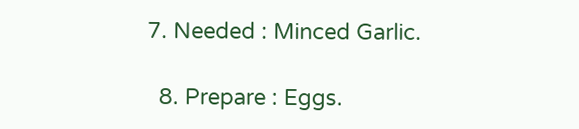7. Needed : Minced Garlic.

  8. Prepare : Eggs.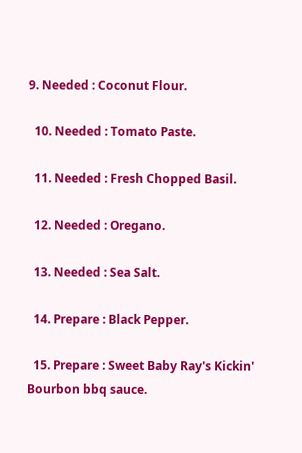9. Needed : Coconut Flour.

  10. Needed : Tomato Paste.

  11. Needed : Fresh Chopped Basil.

  12. Needed : Oregano.

  13. Needed : Sea Salt.

  14. Prepare : Black Pepper.

  15. Prepare : Sweet Baby Ray's Kickin' Bourbon bbq sauce.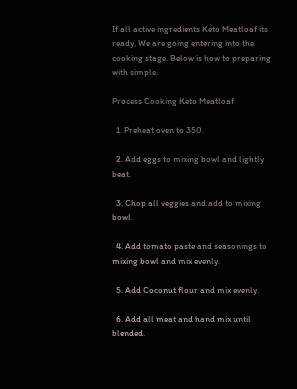If all active ingredients Keto Meatloaf its ready, We are going entering into the cooking stage. Below is how to preparing with simple.

Process Cooking Keto Meatloaf

  1. Preheat oven to 350.

  2. Add eggs to mixing bowl and lightly beat.

  3. Chop all veggies and add to mixing bowl.

  4. Add tomato paste and seasonings to mixing bowl and mix evenly.

  5. Add Coconut flour and mix evenly.

  6. Add all meat and hand mix until blended.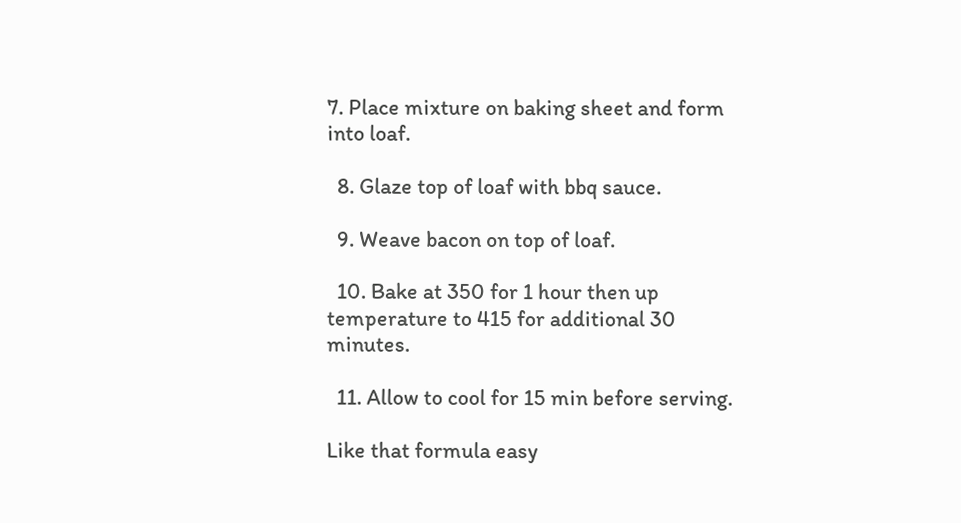7. Place mixture on baking sheet and form into loaf.

  8. Glaze top of loaf with bbq sauce.

  9. Weave bacon on top of loaf.

  10. Bake at 350 for 1 hour then up temperature to 415 for additional 30 minutes.

  11. Allow to cool for 15 min before serving.

Like that formula easy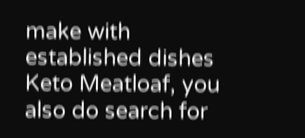make with established dishes Keto Meatloaf, you also do search for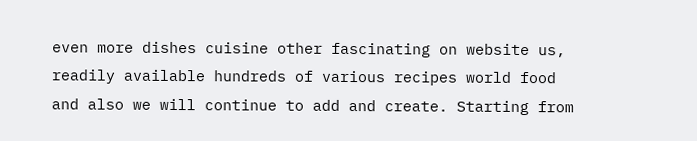even more dishes cuisine other fascinating on website us, readily available hundreds of various recipes world food and also we will continue to add and create. Starting from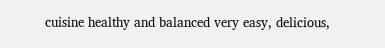cuisine healthy and balanced very easy, delicious,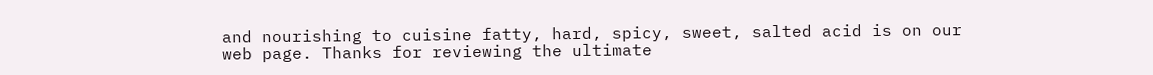and nourishing to cuisine fatty, hard, spicy, sweet, salted acid is on our web page. Thanks for reviewing the ultimate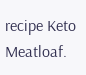recipe Keto Meatloaf.